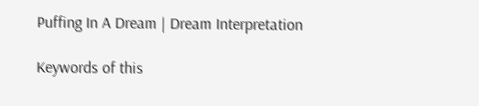Puffing In A Dream | Dream Interpretation

Keywords of this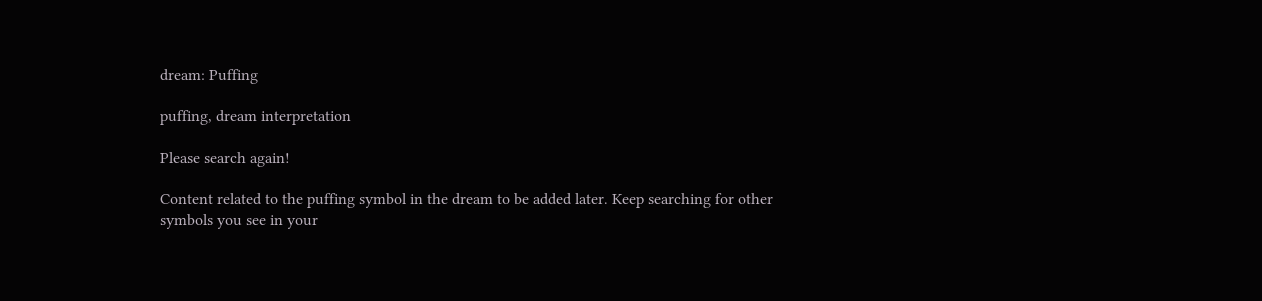dream: Puffing

puffing, dream interpretation

Please search again!

Content related to the puffing symbol in the dream to be added later. Keep searching for other symbols you see in your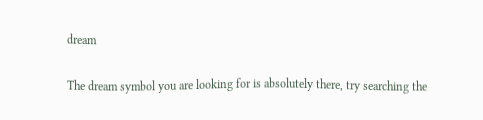dream

The dream symbol you are looking for is absolutely there, try searching the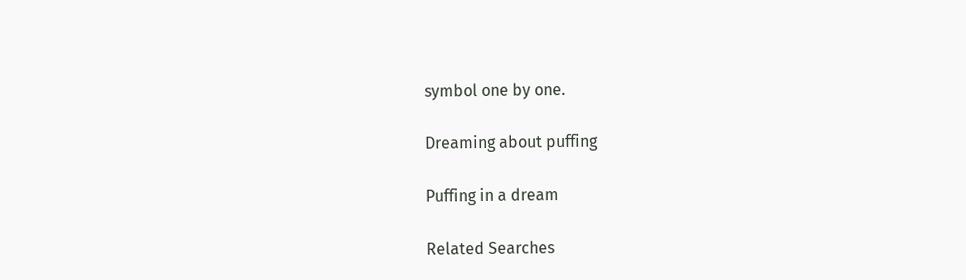symbol one by one.

Dreaming about puffing

Puffing in a dream

Related Searches